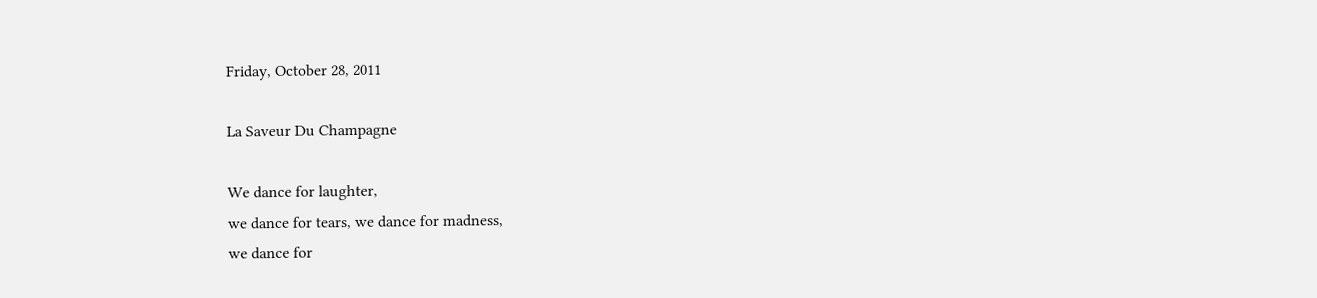Friday, October 28, 2011

La Saveur Du Champagne

We dance for laughter,
we dance for tears, we dance for madness,
we dance for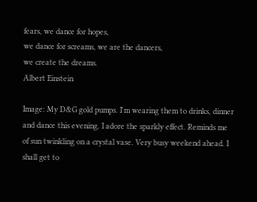fears, we dance for hopes,
we dance for screams, we are the dancers,
we create the dreams.
Albert Einstein

Image: My D&G gold pumps. I'm wearing them to drinks, dinner and dance this evening. I adore the sparkly effect. Reminds me of sun twinkling on a crystal vase. Very busy weekend ahead. I shall get to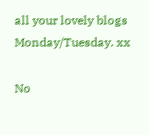all your lovely blogs Monday/Tuesday. xx

No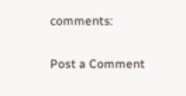comments:

Post a Comment